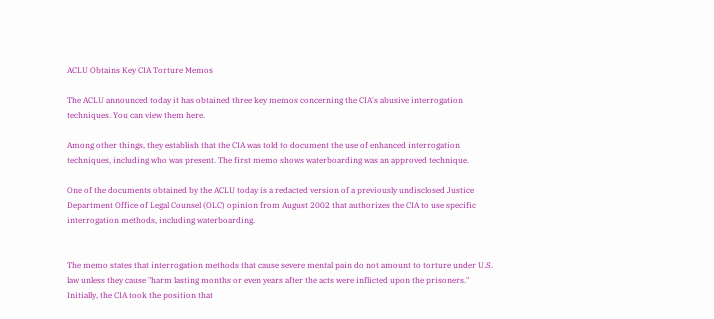ACLU Obtains Key CIA Torture Memos

The ACLU announced today it has obtained three key memos concerning the CIA's abusive interrogation techniques. You can view them here.

Among other things, they establish that the CIA was told to document the use of enhanced interrogation techniques, including who was present. The first memo shows waterboarding was an approved technique.

One of the documents obtained by the ACLU today is a redacted version of a previously undisclosed Justice Department Office of Legal Counsel (OLC) opinion from August 2002 that authorizes the CIA to use specific interrogation methods, including waterboarding.


The memo states that interrogation methods that cause severe mental pain do not amount to torture under U.S. law unless they cause "harm lasting months or even years after the acts were inflicted upon the prisoners." Initially, the CIA took the position that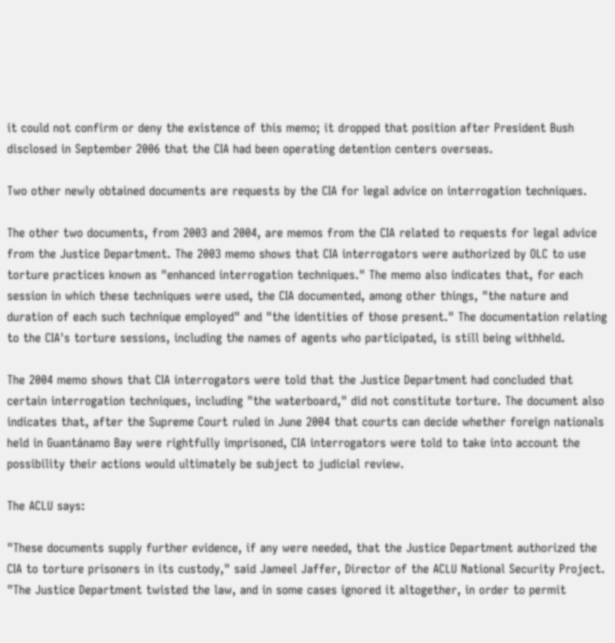it could not confirm or deny the existence of this memo; it dropped that position after President Bush disclosed in September 2006 that the CIA had been operating detention centers overseas.

Two other newly obtained documents are requests by the CIA for legal advice on interrogation techniques.

The other two documents, from 2003 and 2004, are memos from the CIA related to requests for legal advice from the Justice Department. The 2003 memo shows that CIA interrogators were authorized by OLC to use torture practices known as "enhanced interrogation techniques." The memo also indicates that, for each session in which these techniques were used, the CIA documented, among other things, "the nature and duration of each such technique employed" and "the identities of those present." The documentation relating to the CIA's torture sessions, including the names of agents who participated, is still being withheld.

The 2004 memo shows that CIA interrogators were told that the Justice Department had concluded that certain interrogation techniques, including "the waterboard," did not constitute torture. The document also indicates that, after the Supreme Court ruled in June 2004 that courts can decide whether foreign nationals held in Guantánamo Bay were rightfully imprisoned, CIA interrogators were told to take into account the possibility their actions would ultimately be subject to judicial review.

The ACLU says:

"These documents supply further evidence, if any were needed, that the Justice Department authorized the CIA to torture prisoners in its custody," said Jameel Jaffer, Director of the ACLU National Security Project. "The Justice Department twisted the law, and in some cases ignored it altogether, in order to permit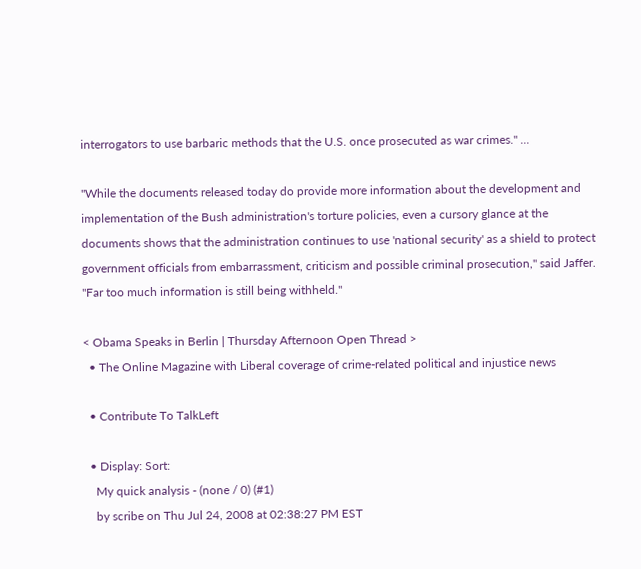interrogators to use barbaric methods that the U.S. once prosecuted as war crimes." ...

"While the documents released today do provide more information about the development and implementation of the Bush administration's torture policies, even a cursory glance at the documents shows that the administration continues to use 'national security' as a shield to protect government officials from embarrassment, criticism and possible criminal prosecution," said Jaffer. "Far too much information is still being withheld."

< Obama Speaks in Berlin | Thursday Afternoon Open Thread >
  • The Online Magazine with Liberal coverage of crime-related political and injustice news

  • Contribute To TalkLeft

  • Display: Sort:
    My quick analysis - (none / 0) (#1)
    by scribe on Thu Jul 24, 2008 at 02:38:27 PM EST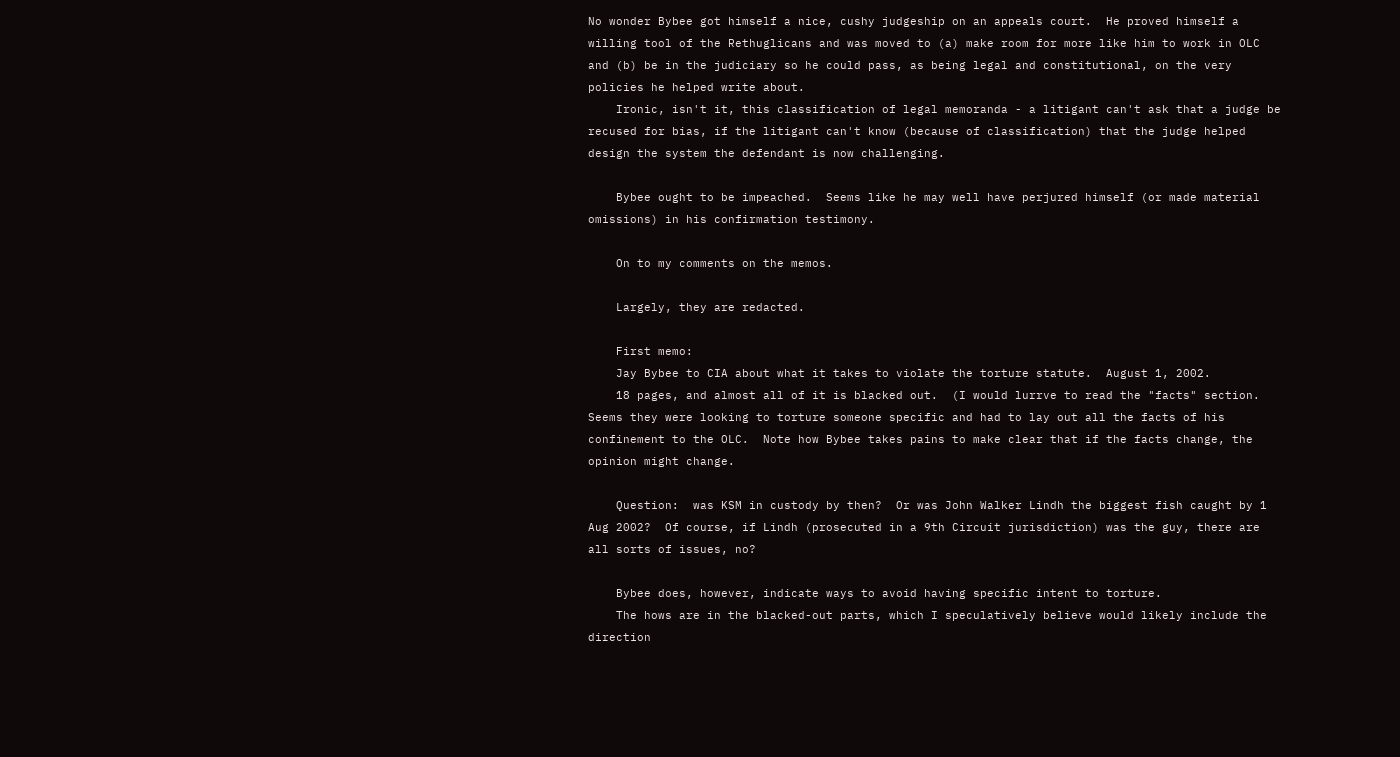No wonder Bybee got himself a nice, cushy judgeship on an appeals court.  He proved himself a willing tool of the Rethuglicans and was moved to (a) make room for more like him to work in OLC and (b) be in the judiciary so he could pass, as being legal and constitutional, on the very policies he helped write about.
    Ironic, isn't it, this classification of legal memoranda - a litigant can't ask that a judge be recused for bias, if the litigant can't know (because of classification) that the judge helped design the system the defendant is now challenging.

    Bybee ought to be impeached.  Seems like he may well have perjured himself (or made material omissions) in his confirmation testimony.

    On to my comments on the memos.

    Largely, they are redacted.

    First memo:
    Jay Bybee to CIA about what it takes to violate the torture statute.  August 1, 2002.
    18 pages, and almost all of it is blacked out.  (I would lurrve to read the "facts" section. Seems they were looking to torture someone specific and had to lay out all the facts of his confinement to the OLC.  Note how Bybee takes pains to make clear that if the facts change, the opinion might change.

    Question:  was KSM in custody by then?  Or was John Walker Lindh the biggest fish caught by 1 Aug 2002?  Of course, if Lindh (prosecuted in a 9th Circuit jurisdiction) was the guy, there are all sorts of issues, no?

    Bybee does, however, indicate ways to avoid having specific intent to torture.
    The hows are in the blacked-out parts, which I speculatively believe would likely include the direction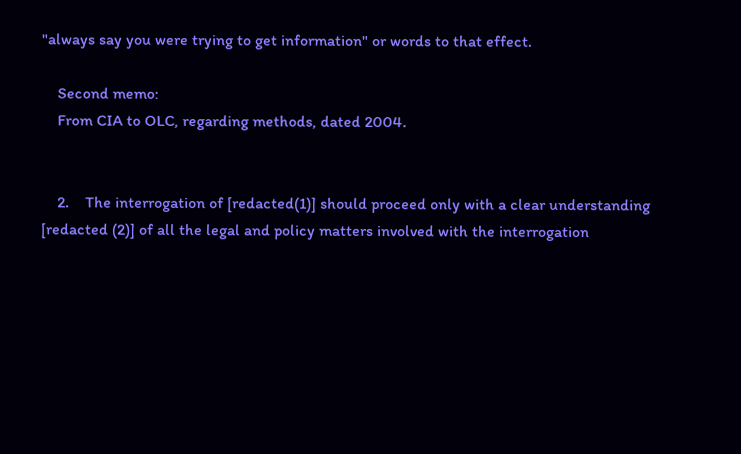"always say you were trying to get information" or words to that effect.

    Second memo:
    From CIA to OLC, regarding methods, dated 2004.


    2.    The interrogation of [redacted(1)] should proceed only with a clear understanding [redacted (2)] of all the legal and policy matters involved with the interrogation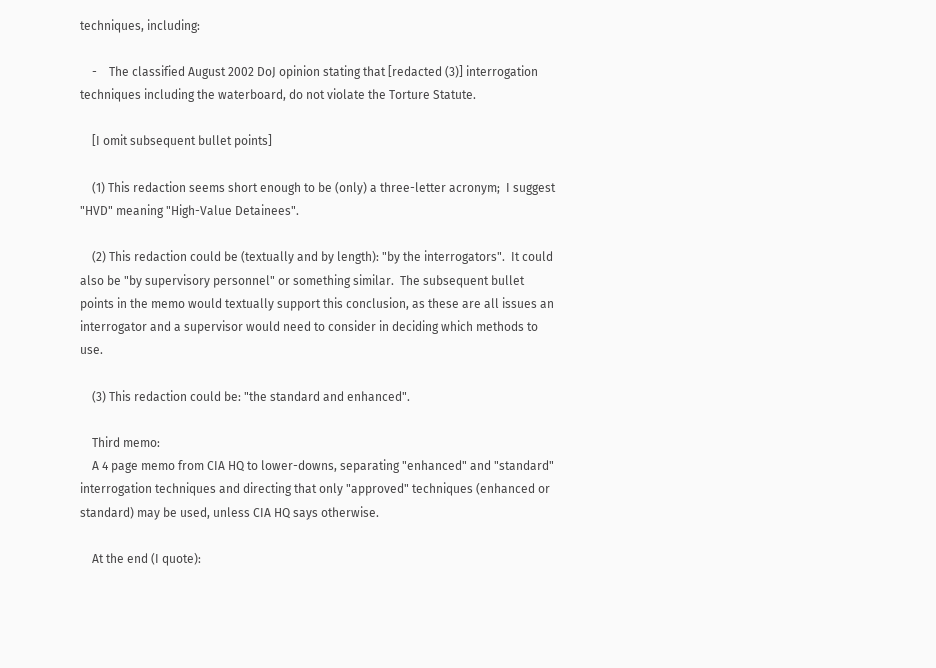techniques, including:

    -    The classified August 2002 DoJ opinion stating that [redacted (3)] interrogation techniques including the waterboard, do not violate the Torture Statute.

    [I omit subsequent bullet points]

    (1) This redaction seems short enough to be (only) a three-letter acronym;  I suggest "HVD" meaning "High-Value Detainees".

    (2) This redaction could be (textually and by length): "by the interrogators".  It could also be "by supervisory personnel" or something similar.  The subsequent bullet points in the memo would textually support this conclusion, as these are all issues an interrogator and a supervisor would need to consider in deciding which methods to use.

    (3) This redaction could be: "the standard and enhanced".

    Third memo:
    A 4 page memo from CIA HQ to lower-downs, separating "enhanced" and "standard" interrogation techniques and directing that only "approved" techniques (enhanced or standard) may be used, unless CIA HQ says otherwise.

    At the end (I quote):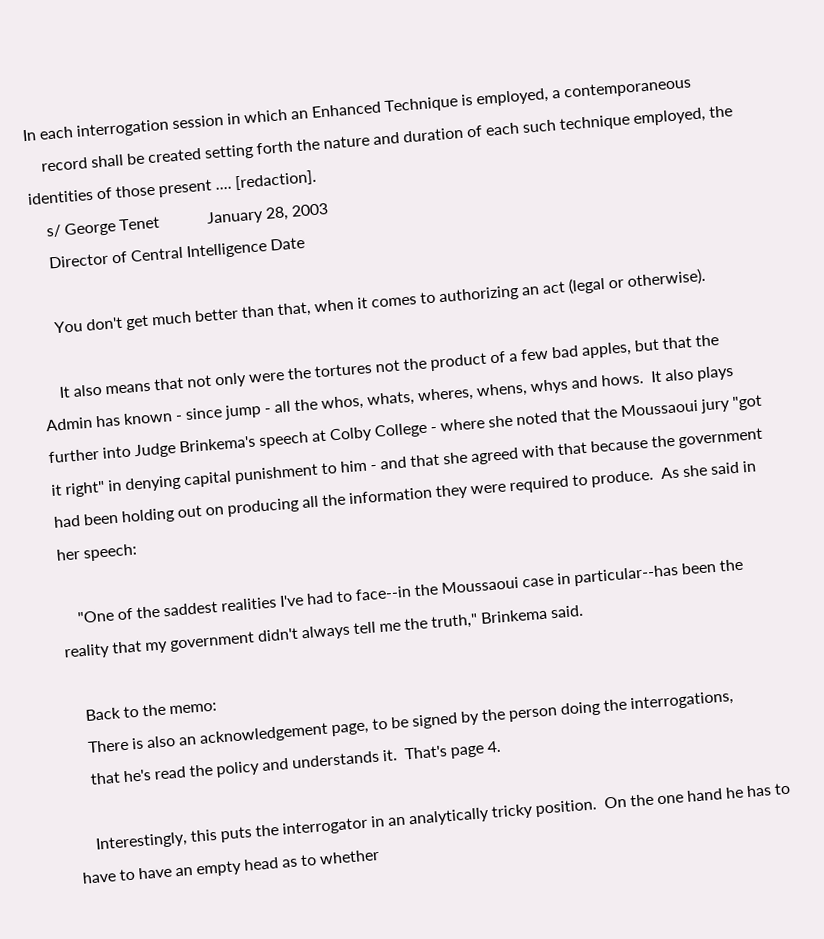In each interrogation session in which an Enhanced Technique is employed, a contemporaneous
    record shall be created setting forth the nature and duration of each such technique employed, the identities of those present .... [redaction].
    s/ George Tenet            January 28, 2003
    Director of Central Intelligence Date

    You don't get much better than that, when it comes to authorizing an act (legal or otherwise).

    It also means that not only were the tortures not the product of a few bad apples, but that the Admin has known - since jump - all the whos, whats, wheres, whens, whys and hows.  It also plays further into Judge Brinkema's speech at Colby College - where she noted that the Moussaoui jury "got it right" in denying capital punishment to him - and that she agreed with that because the government had been holding out on producing all the information they were required to produce.  As she said in her speech:

    "One of the saddest realities I've had to face--in the Moussaoui case in particular--has been the reality that my government didn't always tell me the truth," Brinkema said.

    Back to the memo:
    There is also an acknowledgement page, to be signed by the person doing the interrogations,
    that he's read the policy and understands it.  That's page 4.

    Interestingly, this puts the interrogator in an analytically tricky position.  On the one hand he has to have to have an empty head as to whether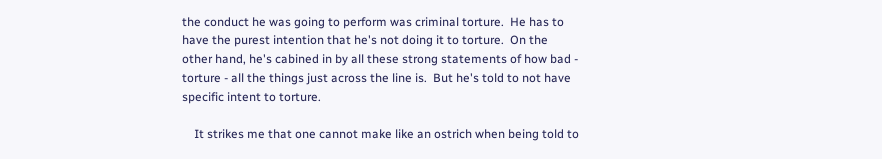the conduct he was going to perform was criminal torture.  He has to have the purest intention that he's not doing it to torture.  On the other hand, he's cabined in by all these strong statements of how bad - torture - all the things just across the line is.  But he's told to not have specific intent to torture.

    It strikes me that one cannot make like an ostrich when being told to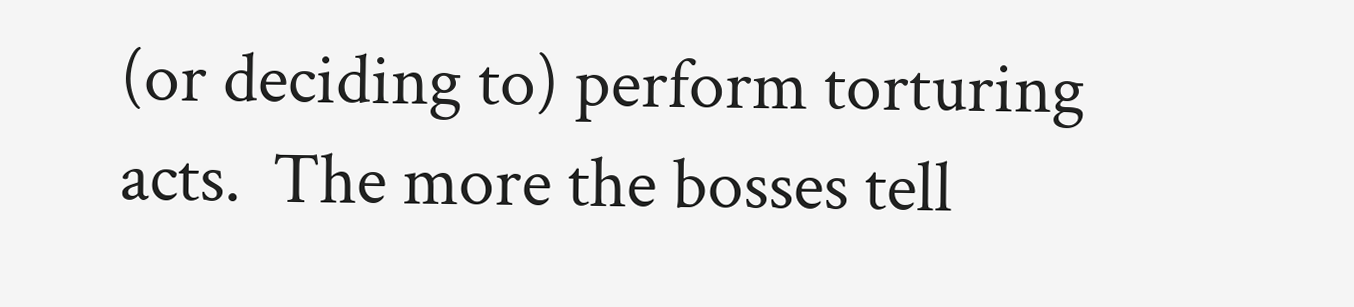(or deciding to) perform torturing acts.  The more the bosses tell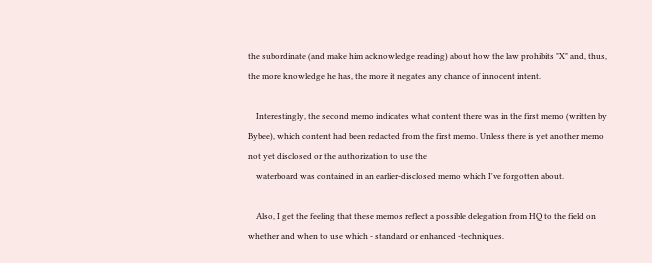the subordinate (and make him acknowledge reading) about how the law prohibits "X" and, thus, the more knowledge he has, the more it negates any chance of innocent intent.

    Interestingly, the second memo indicates what content there was in the first memo (written by Bybee), which content had been redacted from the first memo. Unless there is yet another memo not yet disclosed or the authorization to use the
    waterboard was contained in an earlier-disclosed memo which I've forgotten about.

    Also, I get the feeling that these memos reflect a possible delegation from HQ to the field on whether and when to use which - standard or enhanced -techniques.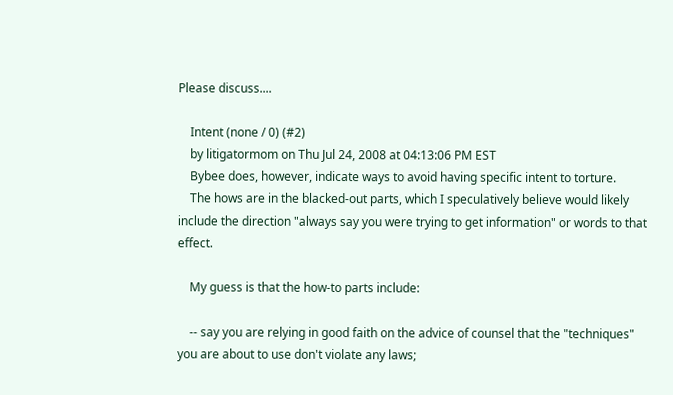Please discuss....

    Intent (none / 0) (#2)
    by litigatormom on Thu Jul 24, 2008 at 04:13:06 PM EST
    Bybee does, however, indicate ways to avoid having specific intent to torture.
    The hows are in the blacked-out parts, which I speculatively believe would likely include the direction "always say you were trying to get information" or words to that effect.

    My guess is that the how-to parts include:

    -- say you are relying in good faith on the advice of counsel that the "techniques" you are about to use don't violate any laws;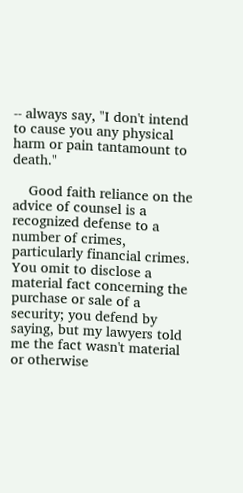-- always say, "I don't intend to cause you any physical harm or pain tantamount to death."

    Good faith reliance on the advice of counsel is a recognized defense to a number of crimes, particularly financial crimes.  You omit to disclose a material fact concerning the purchase or sale of a security; you defend by saying, but my lawyers told me the fact wasn't material or otherwise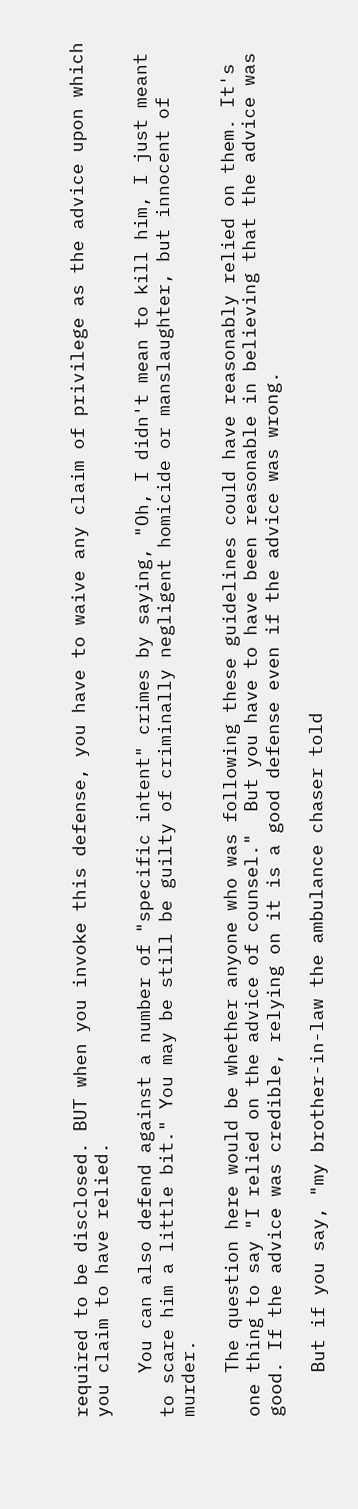required to be disclosed. BUT when you invoke this defense, you have to waive any claim of privilege as the advice upon which you claim to have relied.

    You can also defend against a number of "specific intent" crimes by saying, "Oh, I didn't mean to kill him, I just meant to scare him a little bit." You may be still be guilty of criminally negligent homicide or manslaughter, but innocent of murder.

    The question here would be whether anyone who was following these guidelines could have reasonably relied on them. It's one thing to say "I relied on the advice of counsel."  But you have to have been reasonable in believing that the advice was good. If the advice was credible, relying on it is a good defense even if the advice was wrong.

    But if you say, "my brother-in-law the ambulance chaser told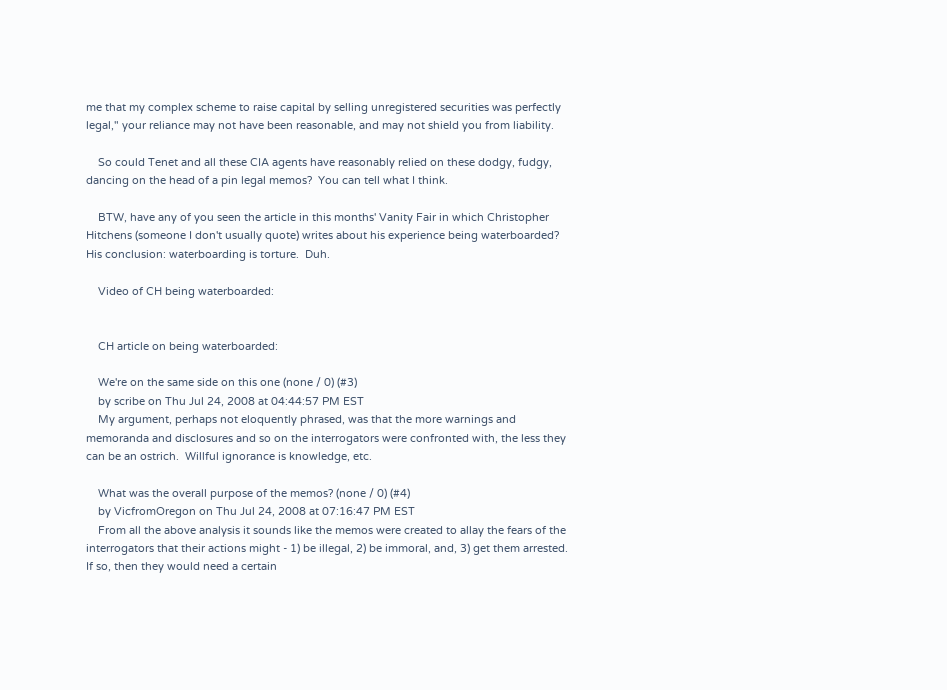me that my complex scheme to raise capital by selling unregistered securities was perfectly legal," your reliance may not have been reasonable, and may not shield you from liability.

    So could Tenet and all these CIA agents have reasonably relied on these dodgy, fudgy, dancing on the head of a pin legal memos?  You can tell what I think.

    BTW, have any of you seen the article in this months' Vanity Fair in which Christopher Hitchens (someone I don't usually quote) writes about his experience being waterboarded?  His conclusion: waterboarding is torture.  Duh.

    Video of CH being waterboarded:


    CH article on being waterboarded:

    We're on the same side on this one (none / 0) (#3)
    by scribe on Thu Jul 24, 2008 at 04:44:57 PM EST
    My argument, perhaps not eloquently phrased, was that the more warnings and memoranda and disclosures and so on the interrogators were confronted with, the less they can be an ostrich.  Willful ignorance is knowledge, etc.

    What was the overall purpose of the memos? (none / 0) (#4)
    by VicfromOregon on Thu Jul 24, 2008 at 07:16:47 PM EST
    From all the above analysis it sounds like the memos were created to allay the fears of the interrogators that their actions might - 1) be illegal, 2) be immoral, and, 3) get them arrested.  If so, then they would need a certain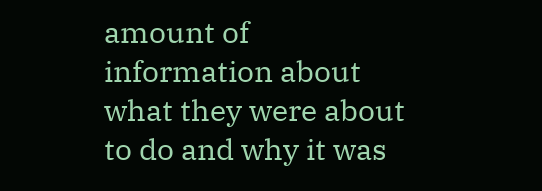amount of information about what they were about to do and why it was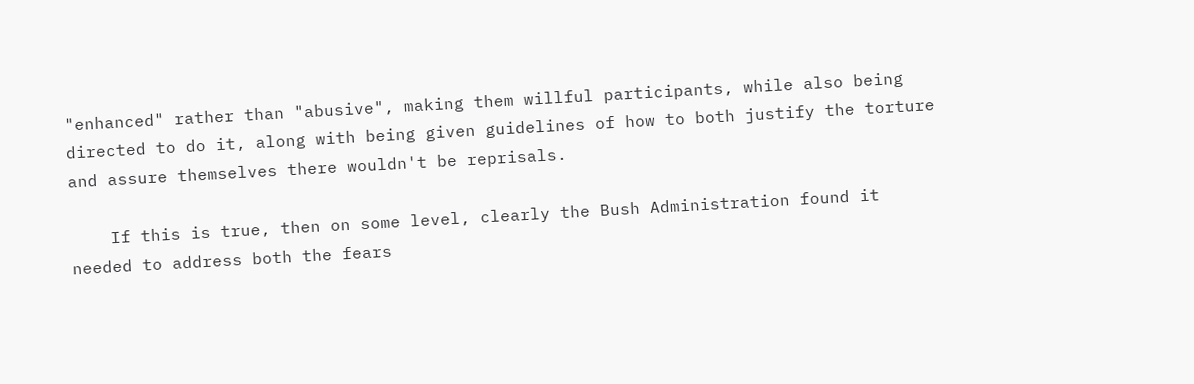"enhanced" rather than "abusive", making them willful participants, while also being directed to do it, along with being given guidelines of how to both justify the torture and assure themselves there wouldn't be reprisals.

    If this is true, then on some level, clearly the Bush Administration found it needed to address both the fears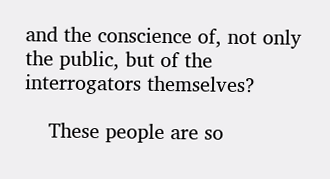and the conscience of, not only the public, but of the interrogators themselves?

    These people are so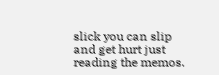slick you can slip and get hurt just reading the memos.